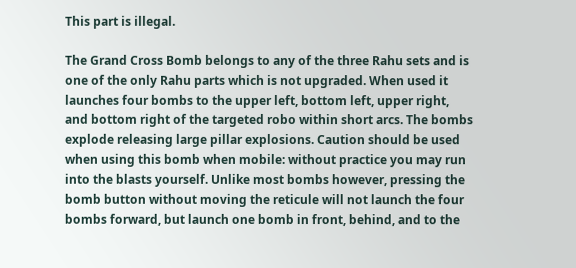This part is illegal.

The Grand Cross Bomb belongs to any of the three Rahu sets and is one of the only Rahu parts which is not upgraded. When used it launches four bombs to the upper left, bottom left, upper right, and bottom right of the targeted robo within short arcs. The bombs explode releasing large pillar explosions. Caution should be used when using this bomb when mobile: without practice you may run into the blasts yourself. Unlike most bombs however, pressing the bomb button without moving the reticule will not launch the four bombs forward, but launch one bomb in front, behind, and to the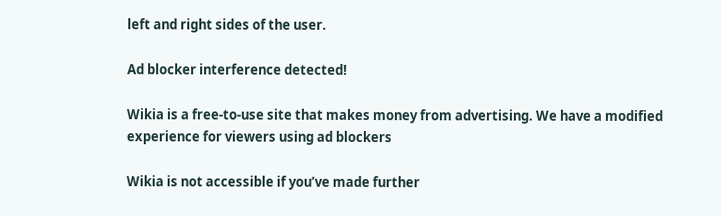left and right sides of the user.

Ad blocker interference detected!

Wikia is a free-to-use site that makes money from advertising. We have a modified experience for viewers using ad blockers

Wikia is not accessible if you’ve made further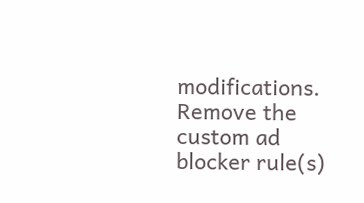modifications. Remove the custom ad blocker rule(s)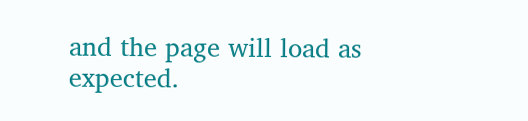and the page will load as expected.